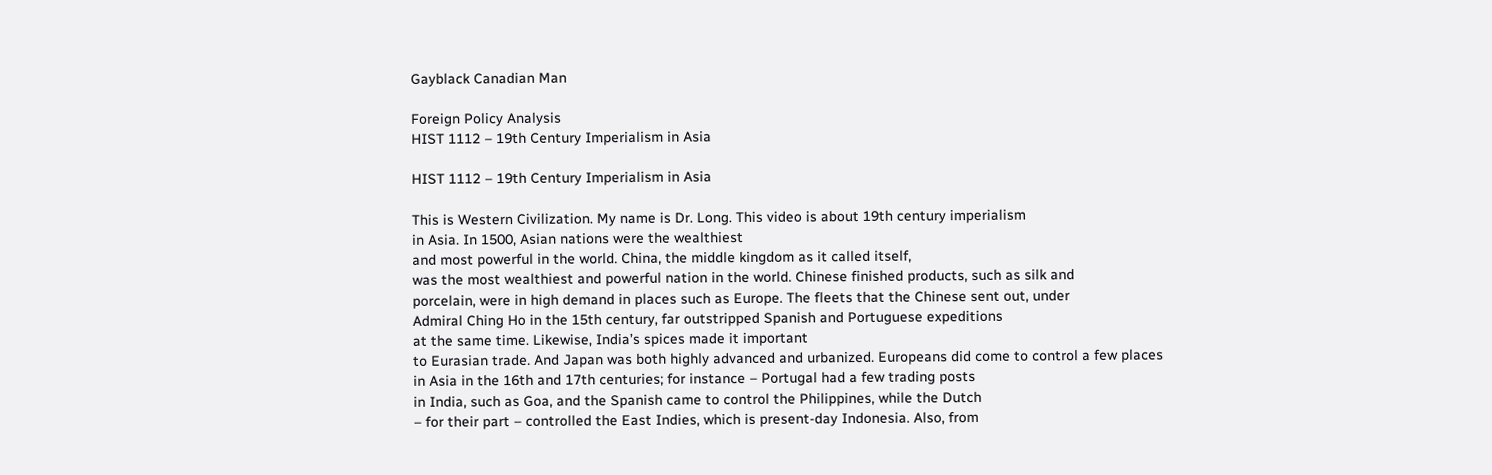Gayblack Canadian Man

Foreign Policy Analysis
HIST 1112 – 19th Century Imperialism in Asia

HIST 1112 – 19th Century Imperialism in Asia

This is Western Civilization. My name is Dr. Long. This video is about 19th century imperialism
in Asia. In 1500, Asian nations were the wealthiest
and most powerful in the world. China, the middle kingdom as it called itself,
was the most wealthiest and powerful nation in the world. Chinese finished products, such as silk and
porcelain, were in high demand in places such as Europe. The fleets that the Chinese sent out, under
Admiral Ching Ho in the 15th century, far outstripped Spanish and Portuguese expeditions
at the same time. Likewise, India’s spices made it important
to Eurasian trade. And Japan was both highly advanced and urbanized. Europeans did come to control a few places
in Asia in the 16th and 17th centuries; for instance – Portugal had a few trading posts
in India, such as Goa, and the Spanish came to control the Philippines, while the Dutch
– for their part – controlled the East Indies, which is present-day Indonesia. Also, from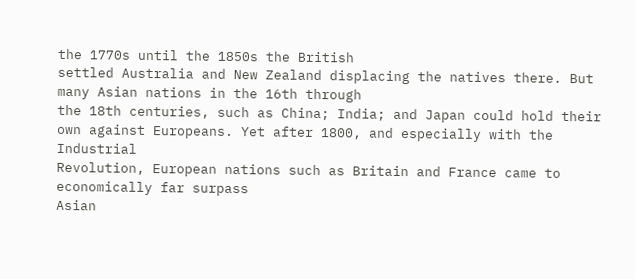the 1770s until the 1850s the British
settled Australia and New Zealand displacing the natives there. But many Asian nations in the 16th through
the 18th centuries, such as China; India; and Japan could hold their own against Europeans. Yet after 1800, and especially with the Industrial
Revolution, European nations such as Britain and France came to economically far surpass
Asian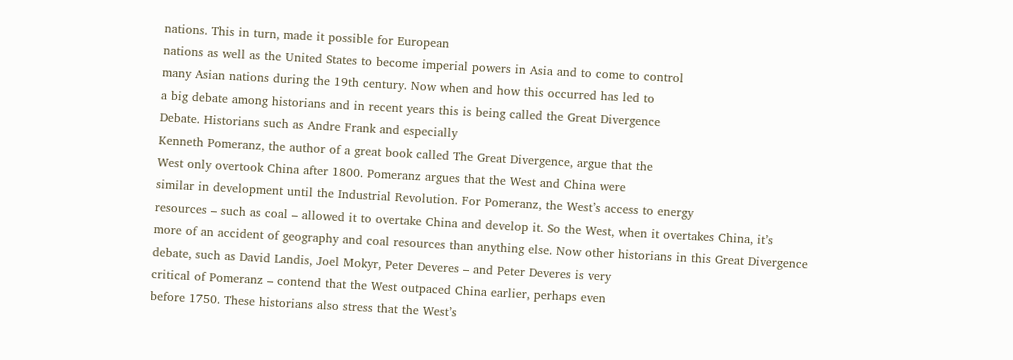nations. This in turn, made it possible for European
nations as well as the United States to become imperial powers in Asia and to come to control
many Asian nations during the 19th century. Now when and how this occurred has led to
a big debate among historians and in recent years this is being called the Great Divergence
Debate. Historians such as Andre Frank and especially
Kenneth Pomeranz, the author of a great book called The Great Divergence, argue that the
West only overtook China after 1800. Pomeranz argues that the West and China were
similar in development until the Industrial Revolution. For Pomeranz, the West’s access to energy
resources – such as coal – allowed it to overtake China and develop it. So the West, when it overtakes China, it’s
more of an accident of geography and coal resources than anything else. Now other historians in this Great Divergence
debate, such as David Landis, Joel Mokyr, Peter Deveres – and Peter Deveres is very
critical of Pomeranz – contend that the West outpaced China earlier, perhaps even
before 1750. These historians also stress that the West’s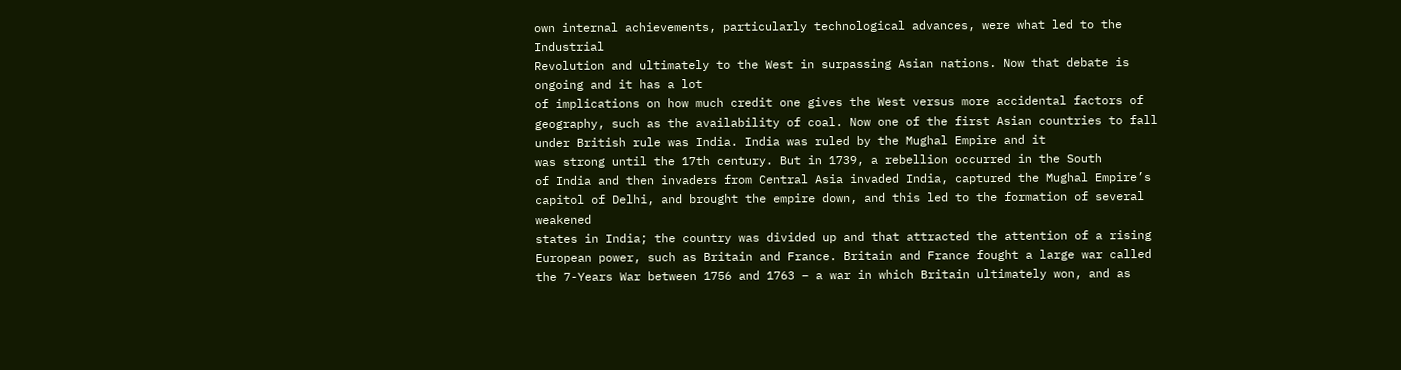own internal achievements, particularly technological advances, were what led to the Industrial
Revolution and ultimately to the West in surpassing Asian nations. Now that debate is ongoing and it has a lot
of implications on how much credit one gives the West versus more accidental factors of
geography, such as the availability of coal. Now one of the first Asian countries to fall
under British rule was India. India was ruled by the Mughal Empire and it
was strong until the 17th century. But in 1739, a rebellion occurred in the South
of India and then invaders from Central Asia invaded India, captured the Mughal Empire’s
capitol of Delhi, and brought the empire down, and this led to the formation of several weakened
states in India; the country was divided up and that attracted the attention of a rising
European power, such as Britain and France. Britain and France fought a large war called
the 7-Years War between 1756 and 1763 – a war in which Britain ultimately won, and as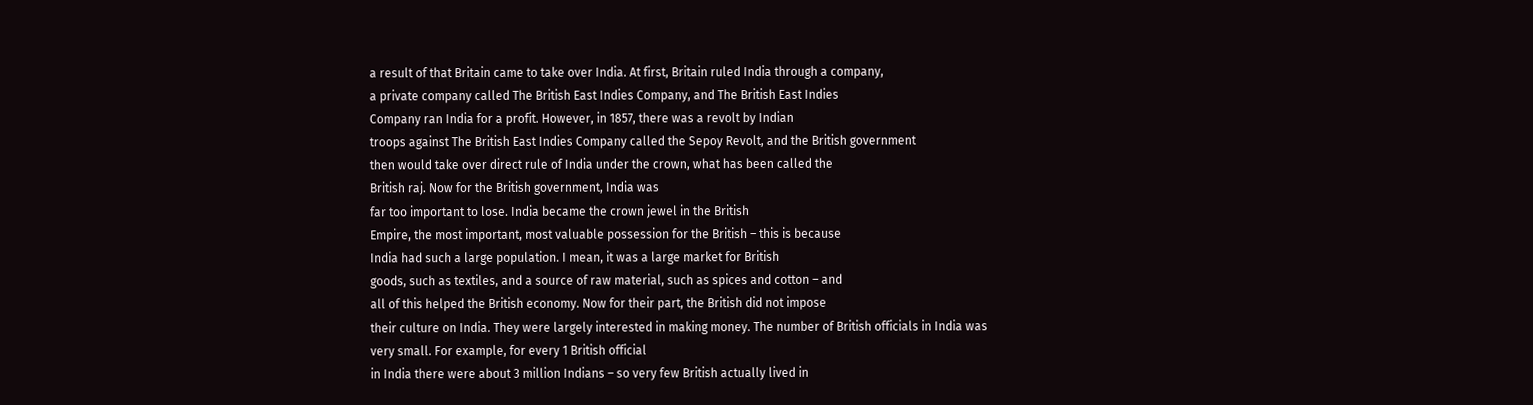a result of that Britain came to take over India. At first, Britain ruled India through a company,
a private company called The British East Indies Company, and The British East Indies
Company ran India for a profit. However, in 1857, there was a revolt by Indian
troops against The British East Indies Company called the Sepoy Revolt, and the British government
then would take over direct rule of India under the crown, what has been called the
British raj. Now for the British government, India was
far too important to lose. India became the crown jewel in the British
Empire, the most important, most valuable possession for the British – this is because
India had such a large population. I mean, it was a large market for British
goods, such as textiles, and a source of raw material, such as spices and cotton – and
all of this helped the British economy. Now for their part, the British did not impose
their culture on India. They were largely interested in making money. The number of British officials in India was
very small. For example, for every 1 British official
in India there were about 3 million Indians – so very few British actually lived in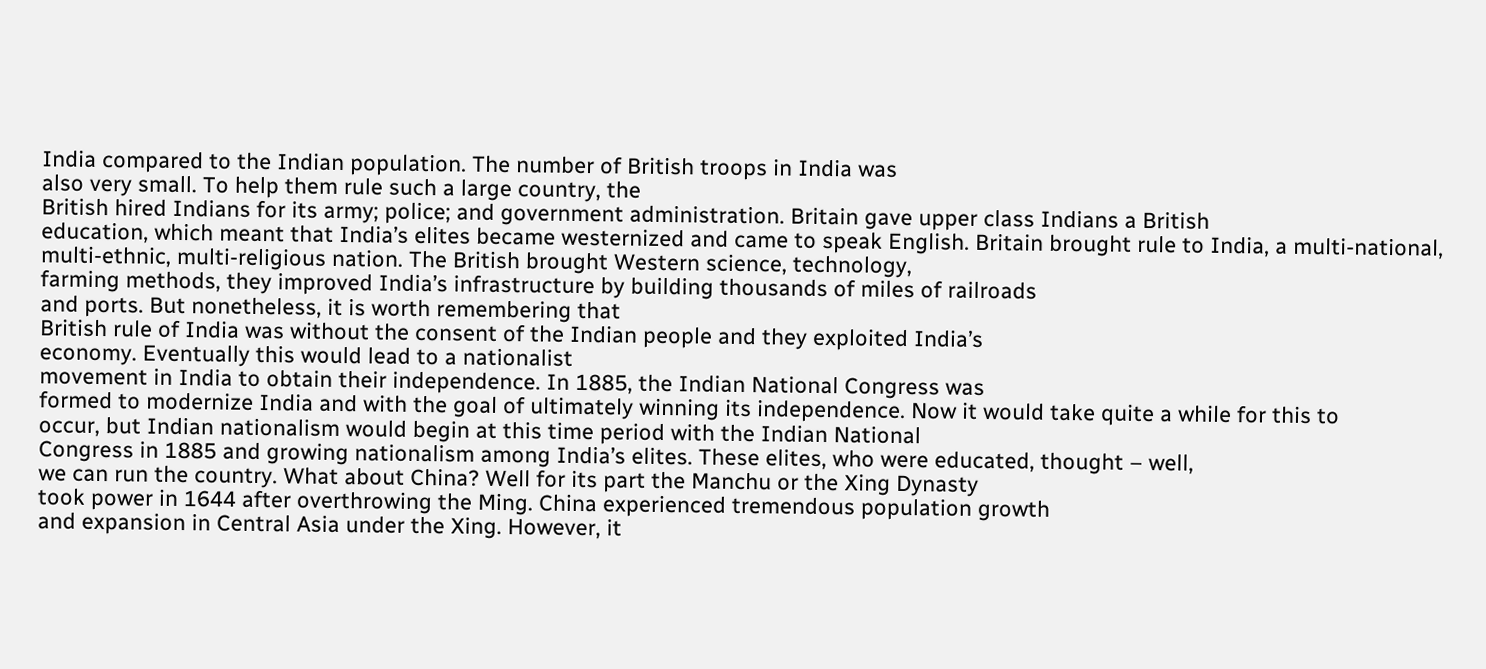India compared to the Indian population. The number of British troops in India was
also very small. To help them rule such a large country, the
British hired Indians for its army; police; and government administration. Britain gave upper class Indians a British
education, which meant that India’s elites became westernized and came to speak English. Britain brought rule to India, a multi-national,
multi-ethnic, multi-religious nation. The British brought Western science, technology,
farming methods, they improved India’s infrastructure by building thousands of miles of railroads
and ports. But nonetheless, it is worth remembering that
British rule of India was without the consent of the Indian people and they exploited India’s
economy. Eventually this would lead to a nationalist
movement in India to obtain their independence. In 1885, the Indian National Congress was
formed to modernize India and with the goal of ultimately winning its independence. Now it would take quite a while for this to
occur, but Indian nationalism would begin at this time period with the Indian National
Congress in 1885 and growing nationalism among India’s elites. These elites, who were educated, thought – well,
we can run the country. What about China? Well for its part the Manchu or the Xing Dynasty
took power in 1644 after overthrowing the Ming. China experienced tremendous population growth
and expansion in Central Asia under the Xing. However, it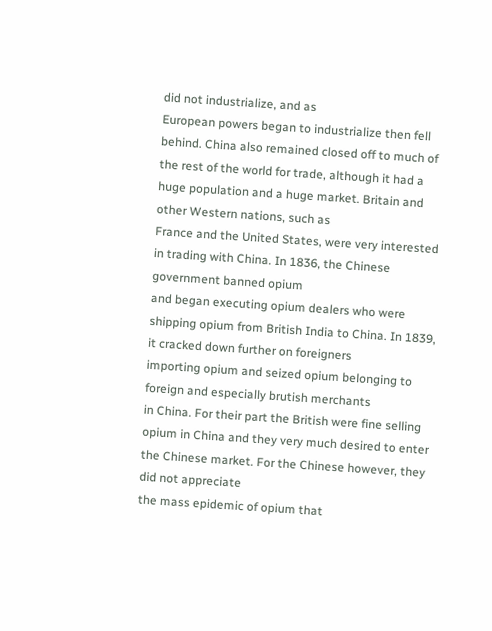did not industrialize, and as
European powers began to industrialize then fell behind. China also remained closed off to much of
the rest of the world for trade, although it had a huge population and a huge market. Britain and other Western nations, such as
France and the United States, were very interested in trading with China. In 1836, the Chinese government banned opium
and began executing opium dealers who were shipping opium from British India to China. In 1839, it cracked down further on foreigners
importing opium and seized opium belonging to foreign and especially brutish merchants
in China. For their part the British were fine selling
opium in China and they very much desired to enter the Chinese market. For the Chinese however, they did not appreciate
the mass epidemic of opium that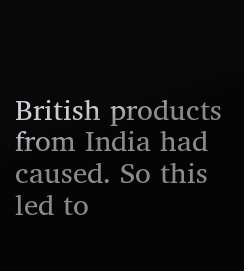British products from India had caused. So this led to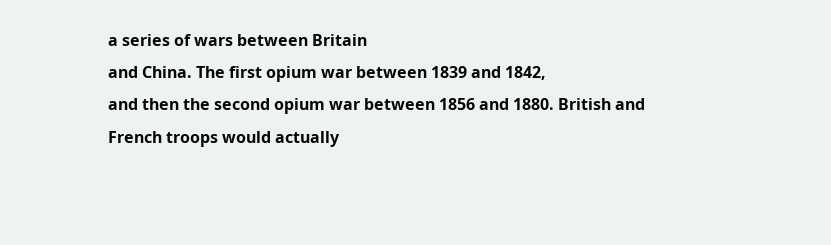a series of wars between Britain
and China. The first opium war between 1839 and 1842,
and then the second opium war between 1856 and 1880. British and French troops would actually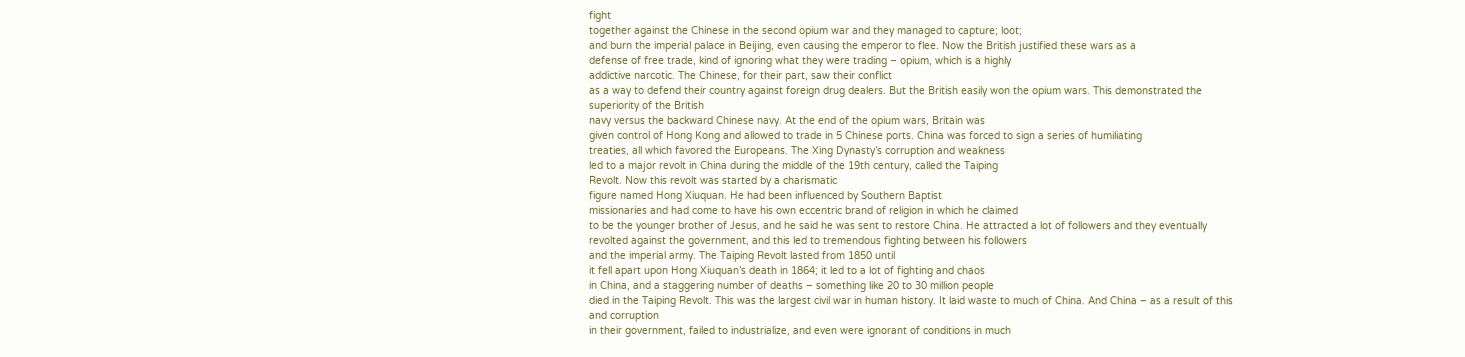fight
together against the Chinese in the second opium war and they managed to capture; loot;
and burn the imperial palace in Beijing, even causing the emperor to flee. Now the British justified these wars as a
defense of free trade, kind of ignoring what they were trading – opium, which is a highly
addictive narcotic. The Chinese, for their part, saw their conflict
as a way to defend their country against foreign drug dealers. But the British easily won the opium wars. This demonstrated the superiority of the British
navy versus the backward Chinese navy. At the end of the opium wars, Britain was
given control of Hong Kong and allowed to trade in 5 Chinese ports. China was forced to sign a series of humiliating
treaties, all which favored the Europeans. The Xing Dynasty’s corruption and weakness
led to a major revolt in China during the middle of the 19th century, called the Taiping
Revolt. Now this revolt was started by a charismatic
figure named Hong Xiuquan. He had been influenced by Southern Baptist
missionaries and had come to have his own eccentric brand of religion in which he claimed
to be the younger brother of Jesus, and he said he was sent to restore China. He attracted a lot of followers and they eventually
revolted against the government, and this led to tremendous fighting between his followers
and the imperial army. The Taiping Revolt lasted from 1850 until
it fell apart upon Hong Xiuquan’s death in 1864; it led to a lot of fighting and chaos
in China, and a staggering number of deaths – something like 20 to 30 million people
died in the Taiping Revolt. This was the largest civil war in human history. It laid waste to much of China. And China – as a result of this and corruption
in their government, failed to industrialize, and even were ignorant of conditions in much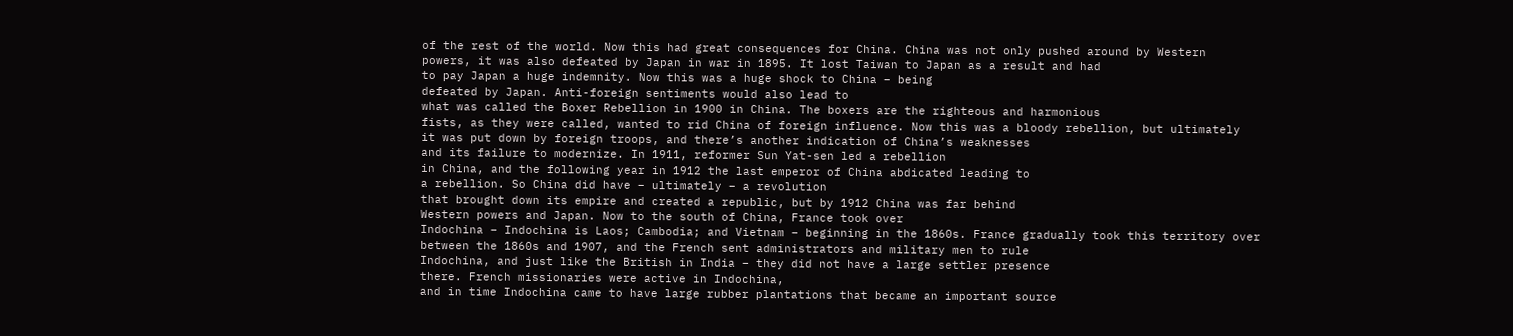of the rest of the world. Now this had great consequences for China. China was not only pushed around by Western
powers, it was also defeated by Japan in war in 1895. It lost Taiwan to Japan as a result and had
to pay Japan a huge indemnity. Now this was a huge shock to China – being
defeated by Japan. Anti-foreign sentiments would also lead to
what was called the Boxer Rebellion in 1900 in China. The boxers are the righteous and harmonious
fists, as they were called, wanted to rid China of foreign influence. Now this was a bloody rebellion, but ultimately
it was put down by foreign troops, and there’s another indication of China’s weaknesses
and its failure to modernize. In 1911, reformer Sun Yat-sen led a rebellion
in China, and the following year in 1912 the last emperor of China abdicated leading to
a rebellion. So China did have – ultimately – a revolution
that brought down its empire and created a republic, but by 1912 China was far behind
Western powers and Japan. Now to the south of China, France took over
Indochina – Indochina is Laos; Cambodia; and Vietnam – beginning in the 1860s. France gradually took this territory over
between the 1860s and 1907, and the French sent administrators and military men to rule
Indochina, and just like the British in India – they did not have a large settler presence
there. French missionaries were active in Indochina,
and in time Indochina came to have large rubber plantations that became an important source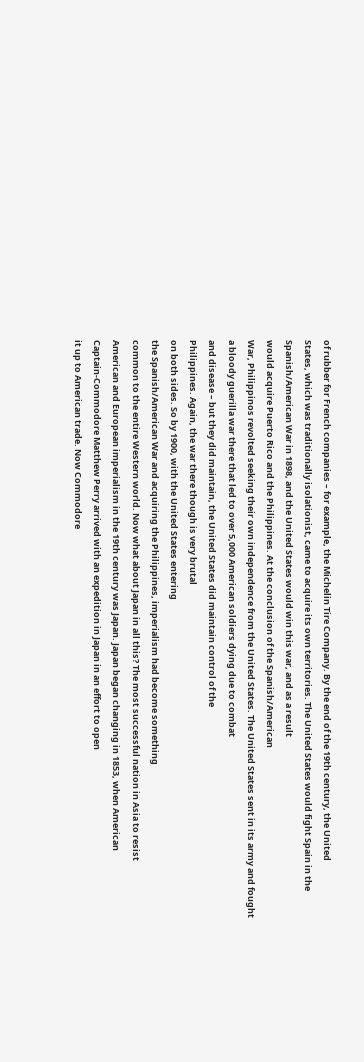of rubber for French companies – for example, the Michelin Tire Company. By the end of the 19th century, the United
States, which was traditionally isolationist, came to acquire its own territories. The United States would fight Spain in the
Spanish/American War in 1898, and the United States would win this war, and as a result
would acquire Puerto Rico and the Philippines. At the conclusion of the Spanish/American
War, Philippinos revolted seeking their own independence from the United States. The United States sent in its army and fought
a bloody guerilla war there that led to over 5,000 American soldiers dying due to combat
and disease – but they did maintain, the United States did maintain control of the
Philippines. Again, the war there though is very brutal
on both sides. So by 1900, with the United States entering
the Spanish/American War and acquiring the Philippines, imperialism had become something
common to the entire Western world. Now what about Japan in all this? The most successful nation in Asia to resist
American and European imperialism in the 19th century was Japan. Japan began changing in 1853, when American
Captain-Commodore Matthew Perry arrived with an expedition in Japan in an effort to open
it up to American trade. Now Commodore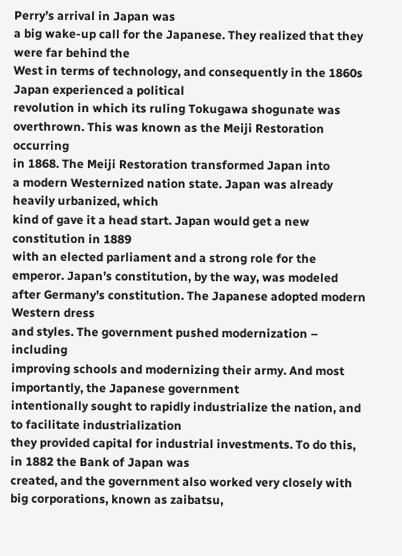Perry’s arrival in Japan was
a big wake-up call for the Japanese. They realized that they were far behind the
West in terms of technology, and consequently in the 1860s Japan experienced a political
revolution in which its ruling Tokugawa shogunate was overthrown. This was known as the Meiji Restoration occurring
in 1868. The Meiji Restoration transformed Japan into
a modern Westernized nation state. Japan was already heavily urbanized, which
kind of gave it a head start. Japan would get a new constitution in 1889
with an elected parliament and a strong role for the emperor. Japan’s constitution, by the way, was modeled
after Germany’s constitution. The Japanese adopted modern Western dress
and styles. The government pushed modernization – including
improving schools and modernizing their army. And most importantly, the Japanese government
intentionally sought to rapidly industrialize the nation, and to facilitate industrialization
they provided capital for industrial investments. To do this, in 1882 the Bank of Japan was
created, and the government also worked very closely with big corporations, known as zaibatsu,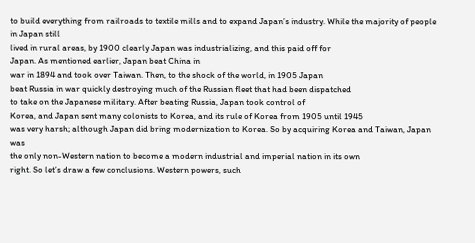to build everything from railroads to textile mills and to expand Japan’s industry. While the majority of people in Japan still
lived in rural areas, by 1900 clearly Japan was industrializing, and this paid off for
Japan. As mentioned earlier, Japan beat China in
war in 1894 and took over Taiwan. Then, to the shock of the world, in 1905 Japan
beat Russia in war quickly destroying much of the Russian fleet that had been dispatched
to take on the Japanese military. After beating Russia, Japan took control of
Korea, and Japan sent many colonists to Korea, and its rule of Korea from 1905 until 1945
was very harsh; although Japan did bring modernization to Korea. So by acquiring Korea and Taiwan, Japan was
the only non-Western nation to become a modern industrial and imperial nation in its own
right. So let’s draw a few conclusions. Western powers, such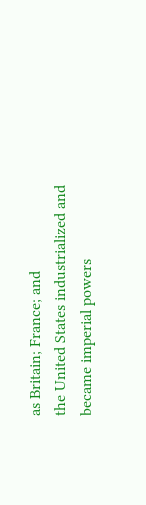as Britain; France; and
the United States industrialized and became imperial powers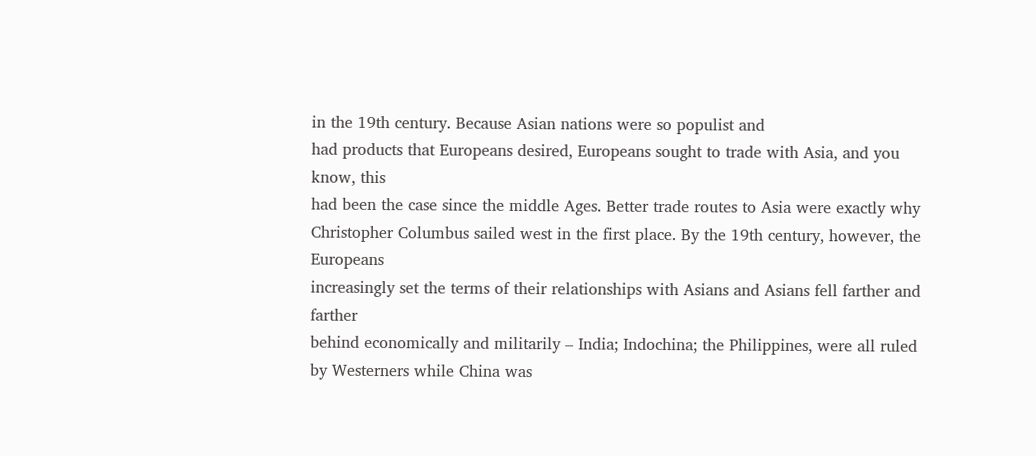in the 19th century. Because Asian nations were so populist and
had products that Europeans desired, Europeans sought to trade with Asia, and you know, this
had been the case since the middle Ages. Better trade routes to Asia were exactly why
Christopher Columbus sailed west in the first place. By the 19th century, however, the Europeans
increasingly set the terms of their relationships with Asians and Asians fell farther and farther
behind economically and militarily – India; Indochina; the Philippines, were all ruled
by Westerners while China was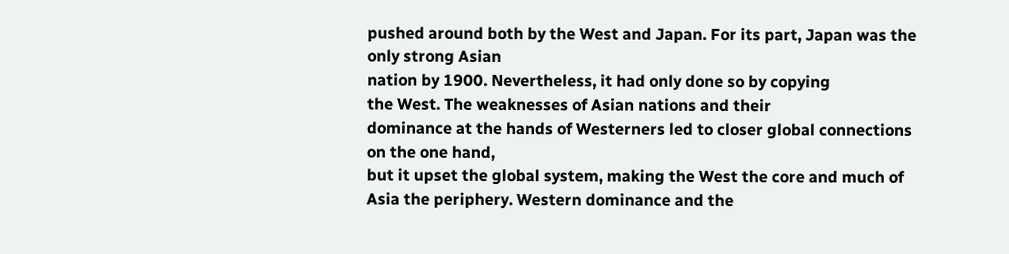pushed around both by the West and Japan. For its part, Japan was the only strong Asian
nation by 1900. Nevertheless, it had only done so by copying
the West. The weaknesses of Asian nations and their
dominance at the hands of Westerners led to closer global connections on the one hand,
but it upset the global system, making the West the core and much of Asia the periphery. Western dominance and the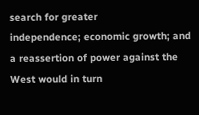search for greater
independence; economic growth; and a reassertion of power against the West would in turn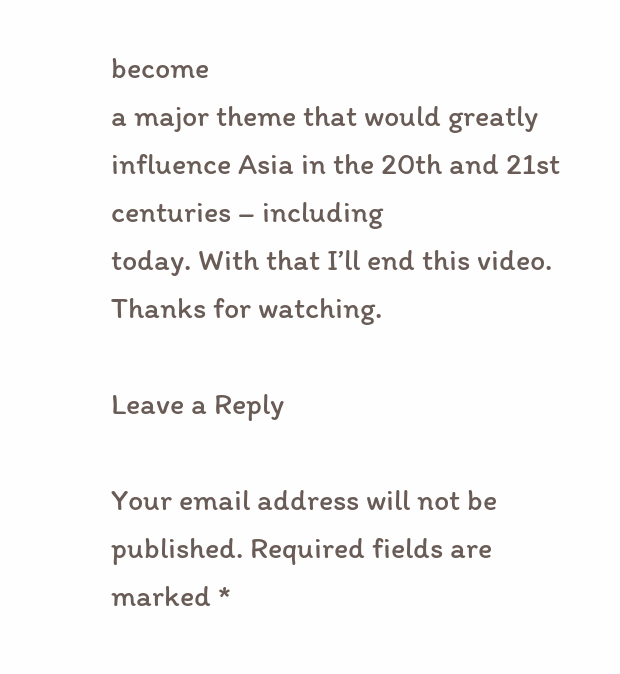become
a major theme that would greatly influence Asia in the 20th and 21st centuries – including
today. With that I’ll end this video. Thanks for watching.

Leave a Reply

Your email address will not be published. Required fields are marked *